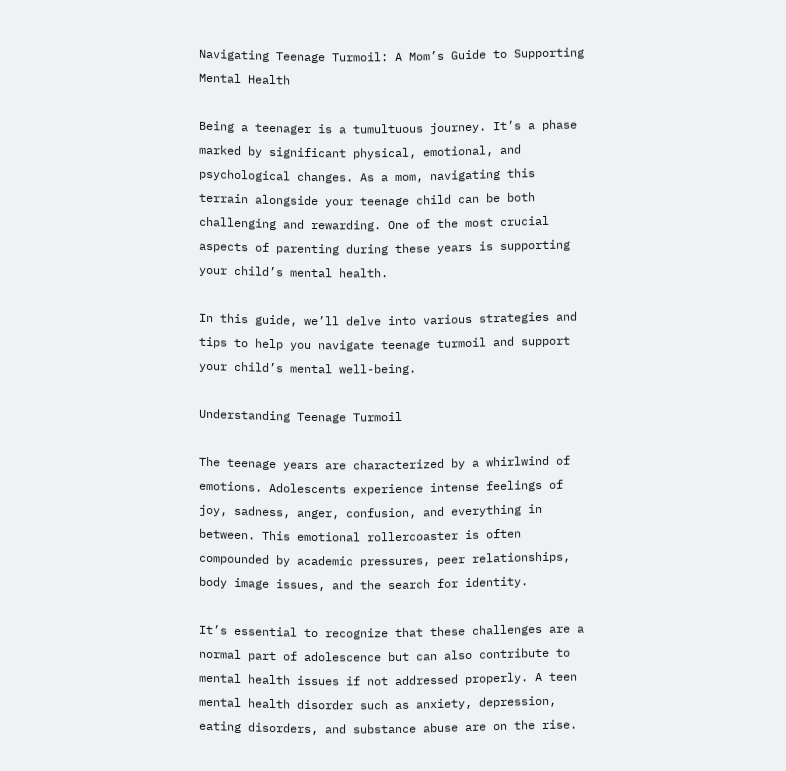Navigating Teenage Turmoil: A Mom’s Guide to Supporting Mental Health

Being a teenager is a tumultuous journey. It’s a phase marked by significant physical, emotional, and psychological changes. As a mom, navigating this terrain alongside your teenage child can be both challenging and rewarding. One of the most crucial aspects of parenting during these years is supporting your child’s mental health.

In this guide, we’ll delve into various strategies and tips to help you navigate teenage turmoil and support your child’s mental well-being.

Understanding Teenage Turmoil

The teenage years are characterized by a whirlwind of emotions. Adolescents experience intense feelings of joy, sadness, anger, confusion, and everything in between. This emotional rollercoaster is often compounded by academic pressures, peer relationships, body image issues, and the search for identity.

It’s essential to recognize that these challenges are a normal part of adolescence but can also contribute to mental health issues if not addressed properly. A teen mental health disorder such as anxiety, depression, eating disorders, and substance abuse are on the rise.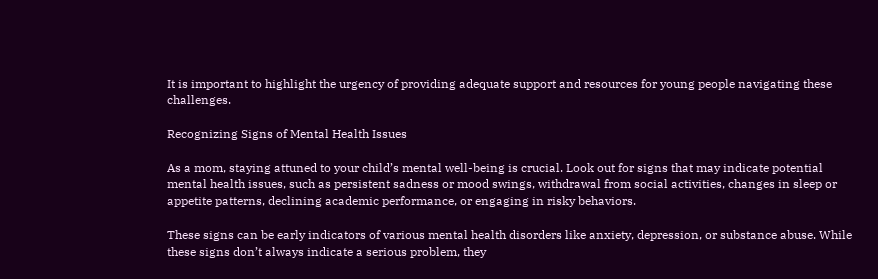It is important to highlight the urgency of providing adequate support and resources for young people navigating these challenges.

Recognizing Signs of Mental Health Issues

As a mom, staying attuned to your child’s mental well-being is crucial. Look out for signs that may indicate potential mental health issues, such as persistent sadness or mood swings, withdrawal from social activities, changes in sleep or appetite patterns, declining academic performance, or engaging in risky behaviors.

These signs can be early indicators of various mental health disorders like anxiety, depression, or substance abuse. While these signs don’t always indicate a serious problem, they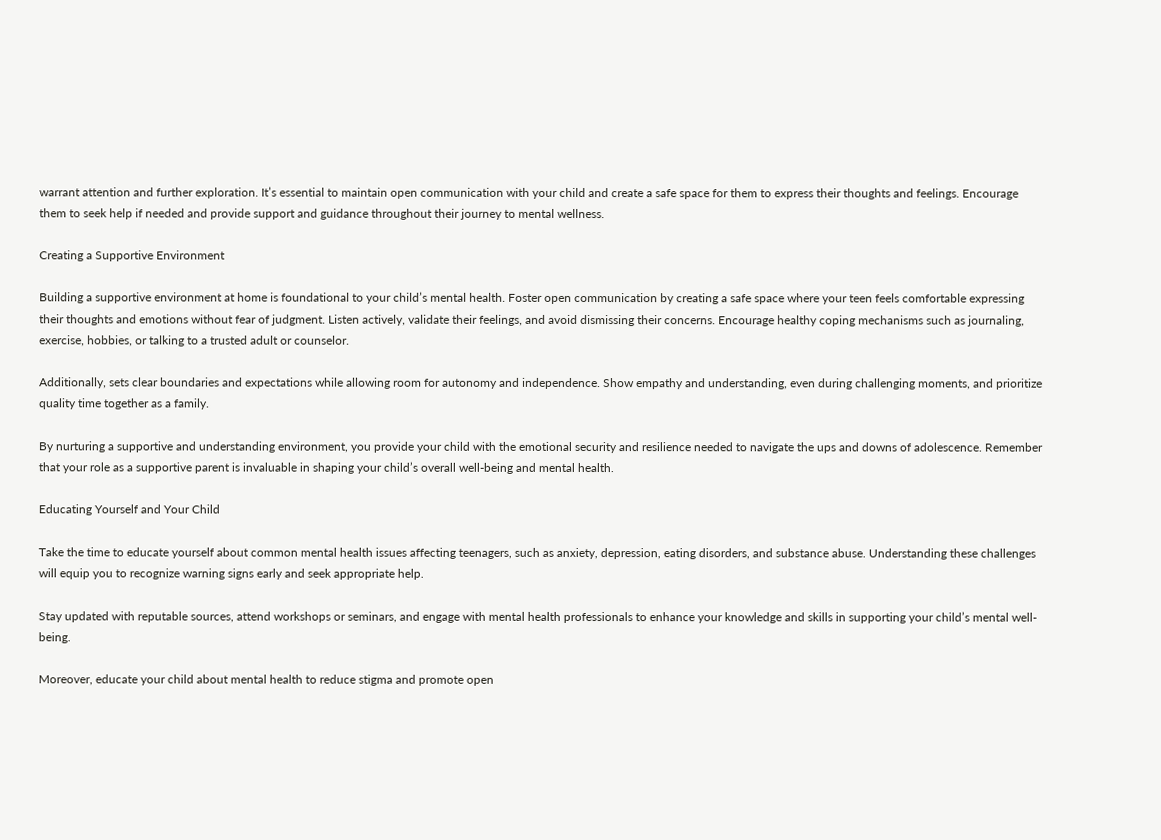warrant attention and further exploration. It’s essential to maintain open communication with your child and create a safe space for them to express their thoughts and feelings. Encourage them to seek help if needed and provide support and guidance throughout their journey to mental wellness.

Creating a Supportive Environment

Building a supportive environment at home is foundational to your child’s mental health. Foster open communication by creating a safe space where your teen feels comfortable expressing their thoughts and emotions without fear of judgment. Listen actively, validate their feelings, and avoid dismissing their concerns. Encourage healthy coping mechanisms such as journaling, exercise, hobbies, or talking to a trusted adult or counselor.

Additionally, sets clear boundaries and expectations while allowing room for autonomy and independence. Show empathy and understanding, even during challenging moments, and prioritize quality time together as a family.

By nurturing a supportive and understanding environment, you provide your child with the emotional security and resilience needed to navigate the ups and downs of adolescence. Remember that your role as a supportive parent is invaluable in shaping your child’s overall well-being and mental health.

Educating Yourself and Your Child

Take the time to educate yourself about common mental health issues affecting teenagers, such as anxiety, depression, eating disorders, and substance abuse. Understanding these challenges will equip you to recognize warning signs early and seek appropriate help.

Stay updated with reputable sources, attend workshops or seminars, and engage with mental health professionals to enhance your knowledge and skills in supporting your child’s mental well-being.

Moreover, educate your child about mental health to reduce stigma and promote open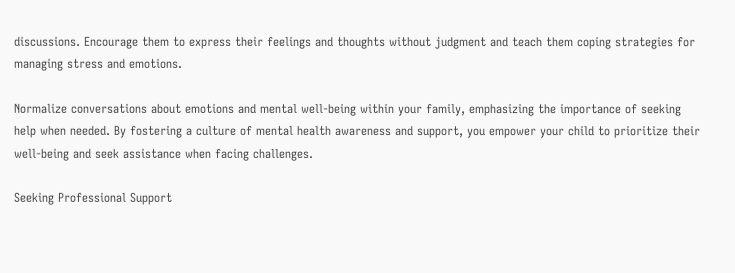discussions. Encourage them to express their feelings and thoughts without judgment and teach them coping strategies for managing stress and emotions.

Normalize conversations about emotions and mental well-being within your family, emphasizing the importance of seeking help when needed. By fostering a culture of mental health awareness and support, you empower your child to prioritize their well-being and seek assistance when facing challenges.

Seeking Professional Support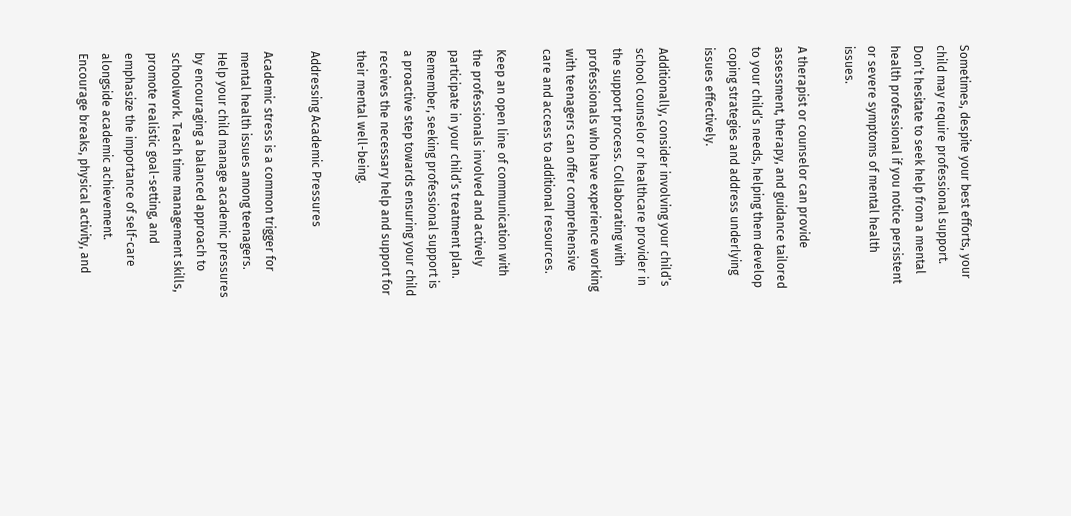Sometimes, despite your best efforts, your child may require professional support. Don’t hesitate to seek help from a mental health professional if you notice persistent or severe symptoms of mental health issues.

A therapist or counselor can provide assessment, therapy, and guidance tailored to your child’s needs, helping them develop coping strategies and address underlying issues effectively.

Additionally, consider involving your child’s school counselor or healthcare provider in the support process. Collaborating with professionals who have experience working with teenagers can offer comprehensive care and access to additional resources.

Keep an open line of communication with the professionals involved and actively participate in your child’s treatment plan. Remember, seeking professional support is a proactive step towards ensuring your child receives the necessary help and support for their mental well-being.

Addressing Academic Pressures

Academic stress is a common trigger for mental health issues among teenagers. Help your child manage academic pressures by encouraging a balanced approach to schoolwork. Teach time management skills, promote realistic goal-setting, and emphasize the importance of self-care alongside academic achievement. Encourage breaks, physical activity, and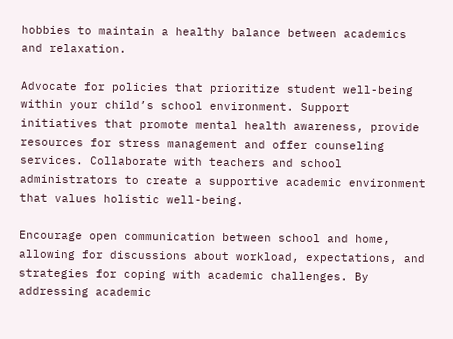hobbies to maintain a healthy balance between academics and relaxation.

Advocate for policies that prioritize student well-being within your child’s school environment. Support initiatives that promote mental health awareness, provide resources for stress management and offer counseling services. Collaborate with teachers and school administrators to create a supportive academic environment that values holistic well-being.

Encourage open communication between school and home, allowing for discussions about workload, expectations, and strategies for coping with academic challenges. By addressing academic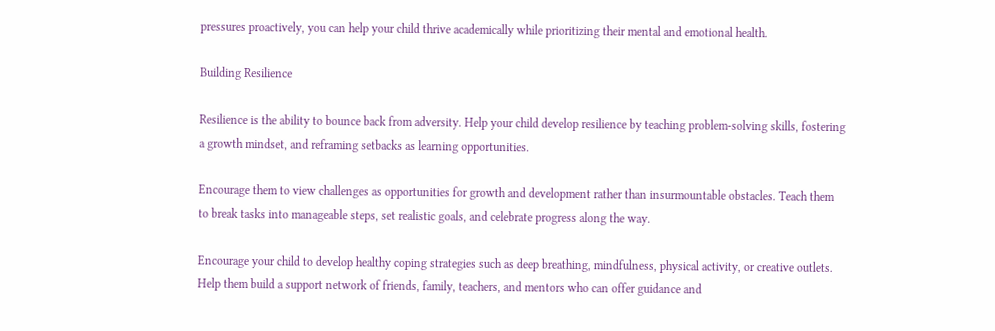pressures proactively, you can help your child thrive academically while prioritizing their mental and emotional health.

Building Resilience

Resilience is the ability to bounce back from adversity. Help your child develop resilience by teaching problem-solving skills, fostering a growth mindset, and reframing setbacks as learning opportunities.

Encourage them to view challenges as opportunities for growth and development rather than insurmountable obstacles. Teach them to break tasks into manageable steps, set realistic goals, and celebrate progress along the way.

Encourage your child to develop healthy coping strategies such as deep breathing, mindfulness, physical activity, or creative outlets. Help them build a support network of friends, family, teachers, and mentors who can offer guidance and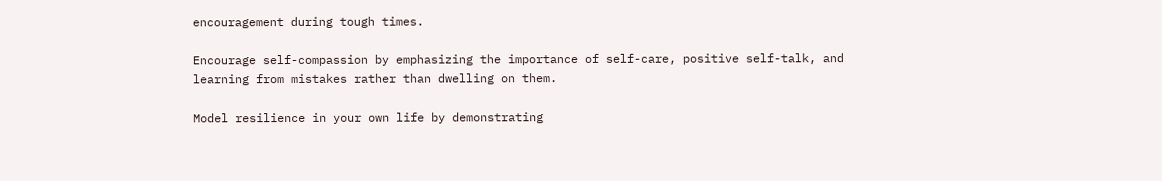encouragement during tough times.

Encourage self-compassion by emphasizing the importance of self-care, positive self-talk, and learning from mistakes rather than dwelling on them.

Model resilience in your own life by demonstrating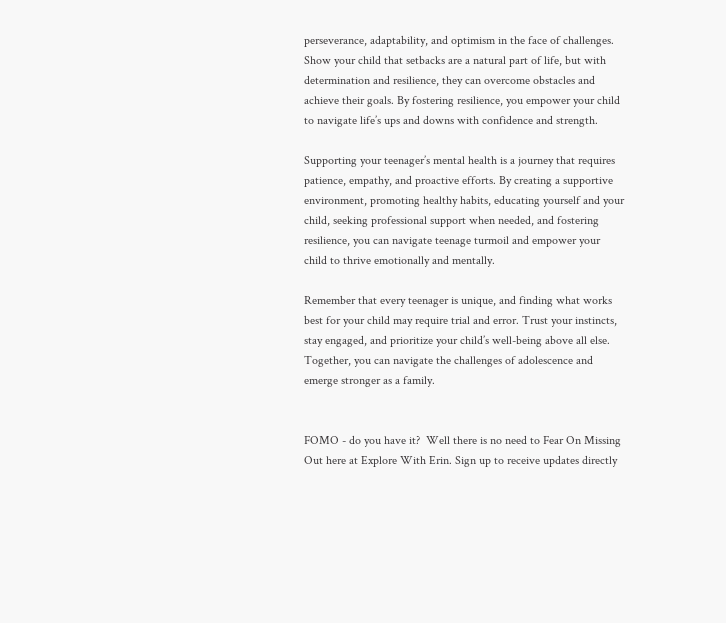perseverance, adaptability, and optimism in the face of challenges. Show your child that setbacks are a natural part of life, but with determination and resilience, they can overcome obstacles and achieve their goals. By fostering resilience, you empower your child to navigate life’s ups and downs with confidence and strength.

Supporting your teenager’s mental health is a journey that requires patience, empathy, and proactive efforts. By creating a supportive environment, promoting healthy habits, educating yourself and your child, seeking professional support when needed, and fostering resilience, you can navigate teenage turmoil and empower your child to thrive emotionally and mentally.

Remember that every teenager is unique, and finding what works best for your child may require trial and error. Trust your instincts, stay engaged, and prioritize your child’s well-being above all else. Together, you can navigate the challenges of adolescence and emerge stronger as a family.


FOMO - do you have it?  Well there is no need to Fear On Missing Out here at Explore With Erin. Sign up to receive updates directly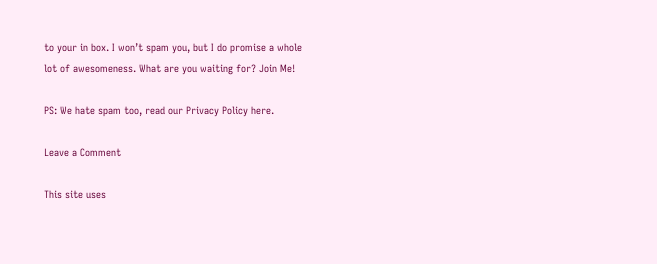to your in box. I won’t spam you, but I do promise a whole lot of awesomeness. What are you waiting for? Join Me!

PS: We hate spam too, read our Privacy Policy here.

Leave a Comment

This site uses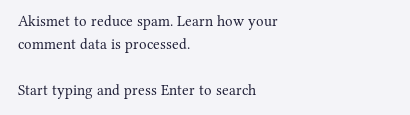Akismet to reduce spam. Learn how your comment data is processed.

Start typing and press Enter to search